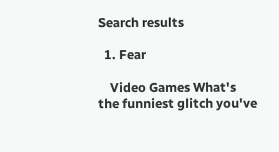Search results

  1. Fear

    Video Games What's the funniest glitch you've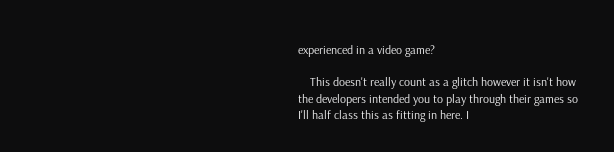experienced in a video game?

    This doesn't really count as a glitch however it isn't how the developers intended you to play through their games so I'll half class this as fitting in here. I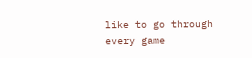like to go through every game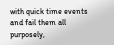with quick time events and fail them all purposely,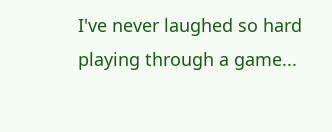I've never laughed so hard playing through a game...